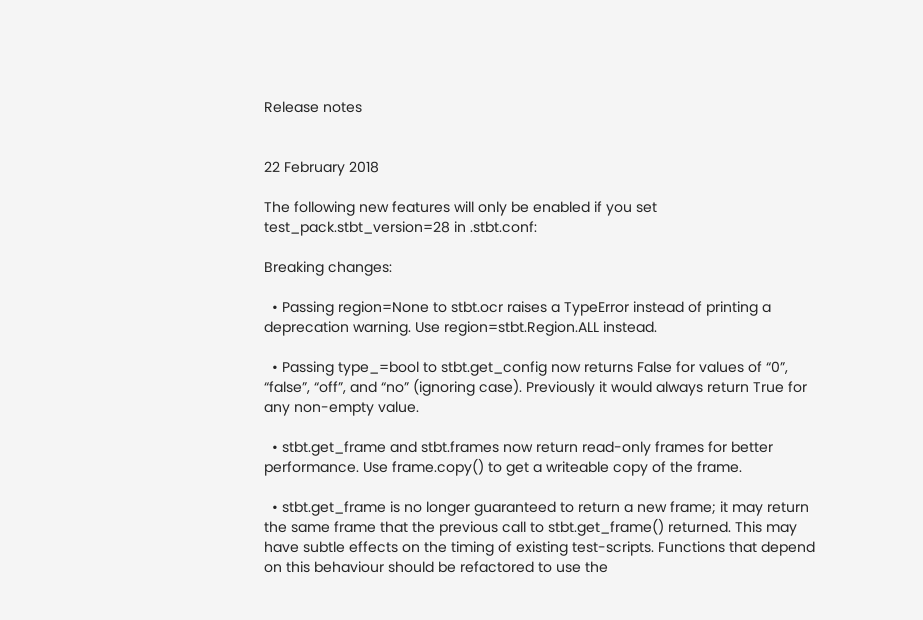Release notes


22 February 2018

The following new features will only be enabled if you set test_pack.stbt_version=28 in .stbt.conf:

Breaking changes:

  • Passing region=None to stbt.ocr raises a TypeError instead of printing a deprecation warning. Use region=stbt.Region.ALL instead.

  • Passing type_=bool to stbt.get_config now returns False for values of “0”, “false”, “off”, and “no” (ignoring case). Previously it would always return True for any non-empty value.

  • stbt.get_frame and stbt.frames now return read-only frames for better performance. Use frame.copy() to get a writeable copy of the frame.

  • stbt.get_frame is no longer guaranteed to return a new frame; it may return the same frame that the previous call to stbt.get_frame() returned. This may have subtle effects on the timing of existing test-scripts. Functions that depend on this behaviour should be refactored to use the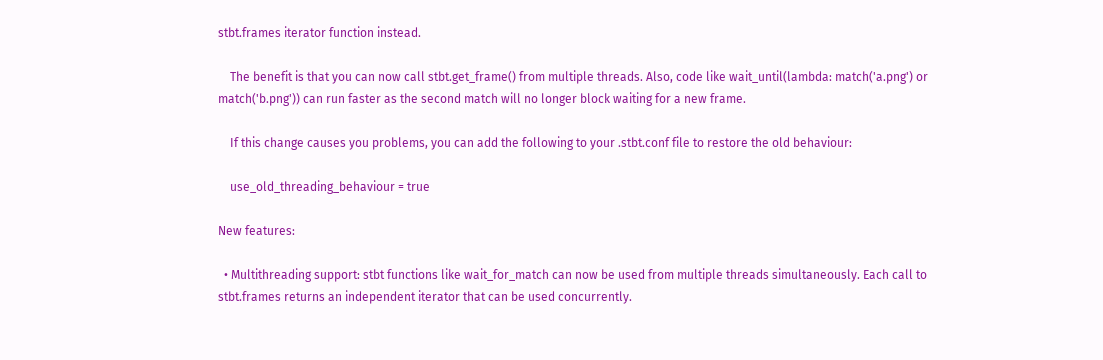stbt.frames iterator function instead.

    The benefit is that you can now call stbt.get_frame() from multiple threads. Also, code like wait_until(lambda: match('a.png') or match('b.png')) can run faster as the second match will no longer block waiting for a new frame.

    If this change causes you problems, you can add the following to your .stbt.conf file to restore the old behaviour:

    use_old_threading_behaviour = true

New features:

  • Multithreading support: stbt functions like wait_for_match can now be used from multiple threads simultaneously. Each call to stbt.frames returns an independent iterator that can be used concurrently.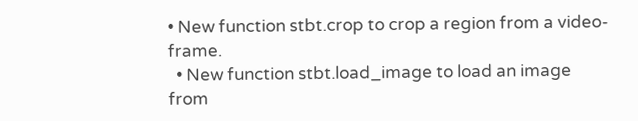• New function stbt.crop to crop a region from a video-frame.
  • New function stbt.load_image to load an image from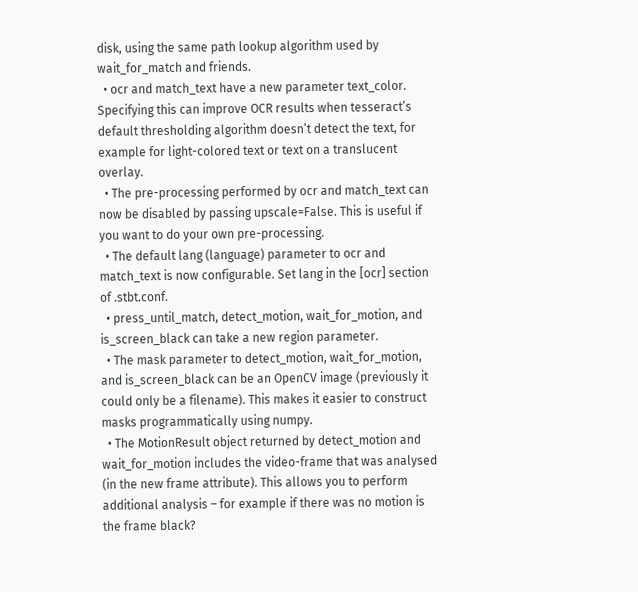disk, using the same path lookup algorithm used by wait_for_match and friends.
  • ocr and match_text have a new parameter text_color. Specifying this can improve OCR results when tesseract’s default thresholding algorithm doesn’t detect the text, for example for light-colored text or text on a translucent overlay.
  • The pre-processing performed by ocr and match_text can now be disabled by passing upscale=False. This is useful if you want to do your own pre-processing.
  • The default lang (language) parameter to ocr and match_text is now configurable. Set lang in the [ocr] section of .stbt.conf.
  • press_until_match, detect_motion, wait_for_motion, and is_screen_black can take a new region parameter.
  • The mask parameter to detect_motion, wait_for_motion, and is_screen_black can be an OpenCV image (previously it could only be a filename). This makes it easier to construct masks programmatically using numpy.
  • The MotionResult object returned by detect_motion and wait_for_motion includes the video-frame that was analysed (in the new frame attribute). This allows you to perform additional analysis – for example if there was no motion is the frame black?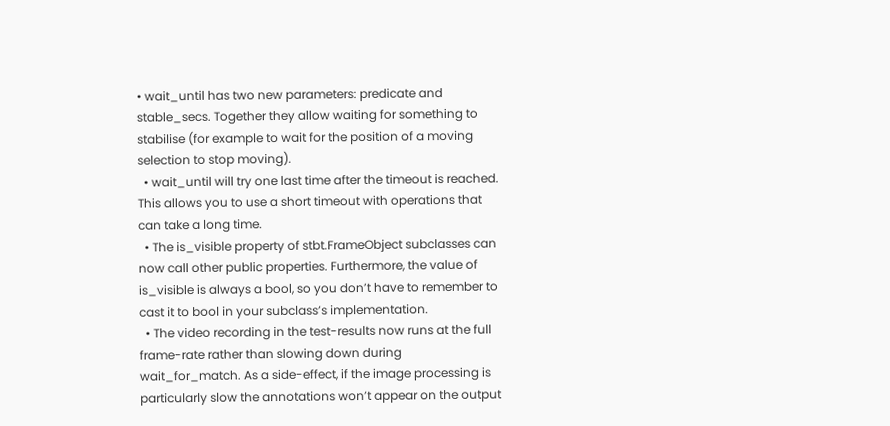• wait_until has two new parameters: predicate and stable_secs. Together they allow waiting for something to stabilise (for example to wait for the position of a moving selection to stop moving).
  • wait_until will try one last time after the timeout is reached. This allows you to use a short timeout with operations that can take a long time.
  • The is_visible property of stbt.FrameObject subclasses can now call other public properties. Furthermore, the value of is_visible is always a bool, so you don’t have to remember to cast it to bool in your subclass’s implementation.
  • The video recording in the test-results now runs at the full frame-rate rather than slowing down during wait_for_match. As a side-effect, if the image processing is particularly slow the annotations won’t appear on the output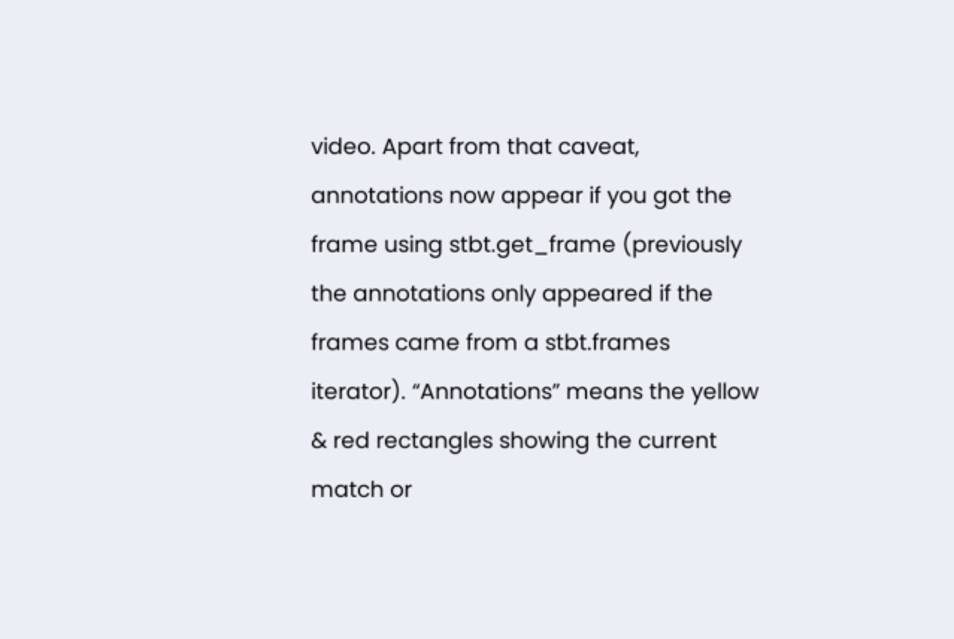video. Apart from that caveat, annotations now appear if you got the frame using stbt.get_frame (previously the annotations only appeared if the frames came from a stbt.frames iterator). “Annotations” means the yellow & red rectangles showing the current match or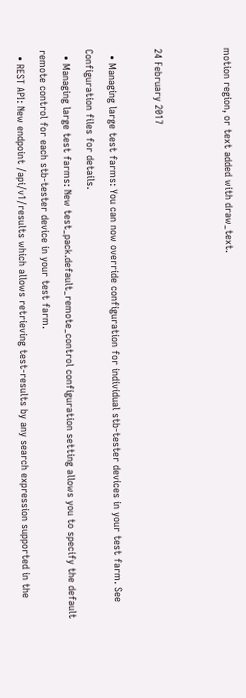motion region, or text added with draw_text.


24 February 2017

  • Managing large test farms: You can now override configuration for individual stb-tester devices in your test farm. See Configuration files for details.
  • Managing large test farms: New test_pack.default_remote_control configuration setting allows you to specify the default remote control for each stb-tester device in your test farm.
  • REST API: New endpoint /api/v1/results which allows retrieving test-results by any search expression supported in the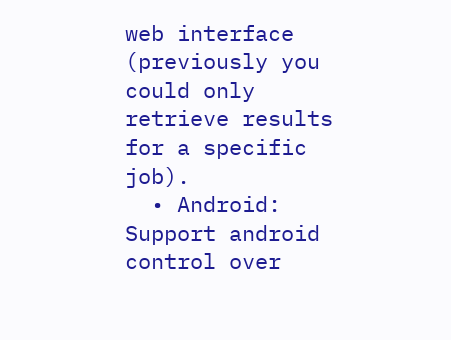web interface (previously you could only retrieve results for a specific job).
  • Android: Support android control over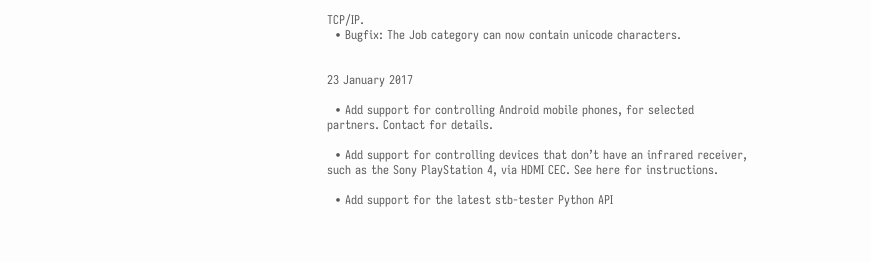TCP/IP.
  • Bugfix: The Job category can now contain unicode characters.


23 January 2017

  • Add support for controlling Android mobile phones, for selected partners. Contact for details.

  • Add support for controlling devices that don’t have an infrared receiver, such as the Sony PlayStation 4, via HDMI CEC. See here for instructions.

  • Add support for the latest stb-tester Python API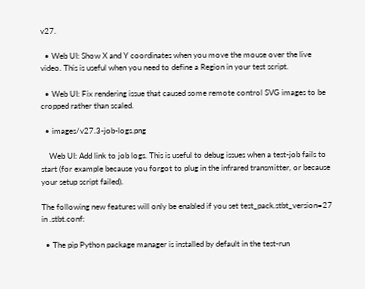v27.

  • Web UI: Show X and Y coordinates when you move the mouse over the live video. This is useful when you need to define a Region in your test script.

  • Web UI: Fix rendering issue that caused some remote control SVG images to be cropped rather than scaled.

  • images/v27.3-job-logs.png

    Web UI: Add link to job logs. This is useful to debug issues when a test-job fails to start (for example because you forgot to plug in the infrared transmitter, or because your setup script failed).

The following new features will only be enabled if you set test_pack.stbt_version=27 in .stbt.conf:

  • The pip Python package manager is installed by default in the test-run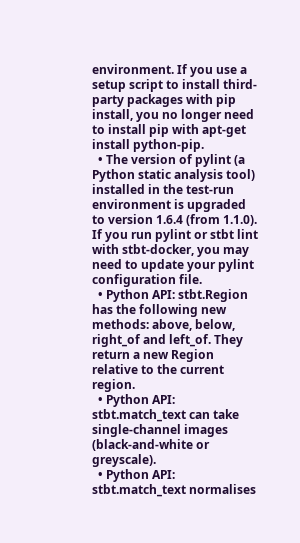environment. If you use a setup script to install third-party packages with pip install, you no longer need to install pip with apt-get install python-pip.
  • The version of pylint (a Python static analysis tool) installed in the test-run environment is upgraded to version 1.6.4 (from 1.1.0). If you run pylint or stbt lint with stbt-docker, you may need to update your pylint configuration file.
  • Python API: stbt.Region has the following new methods: above, below, right_of and left_of. They return a new Region relative to the current region.
  • Python API: stbt.match_text can take single-channel images (black-and-white or greyscale).
  • Python API: stbt.match_text normalises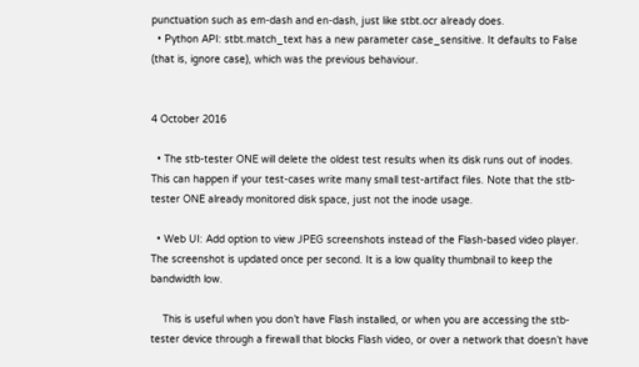punctuation such as em-dash and en-dash, just like stbt.ocr already does.
  • Python API: stbt.match_text has a new parameter case_sensitive. It defaults to False (that is, ignore case), which was the previous behaviour.


4 October 2016

  • The stb-tester ONE will delete the oldest test results when its disk runs out of inodes. This can happen if your test-cases write many small test-artifact files. Note that the stb-tester ONE already monitored disk space, just not the inode usage.

  • Web UI: Add option to view JPEG screenshots instead of the Flash-based video player. The screenshot is updated once per second. It is a low quality thumbnail to keep the bandwidth low.

    This is useful when you don’t have Flash installed, or when you are accessing the stb-tester device through a firewall that blocks Flash video, or over a network that doesn’t have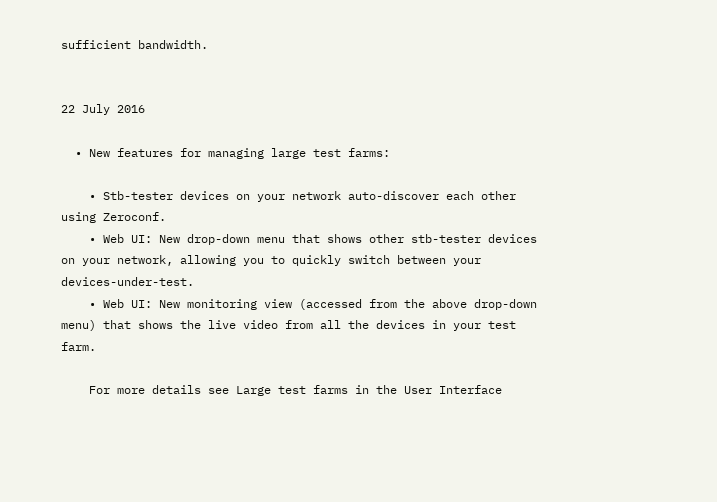sufficient bandwidth.


22 July 2016

  • New features for managing large test farms:

    • Stb-tester devices on your network auto-discover each other using Zeroconf.
    • Web UI: New drop-down menu that shows other stb-tester devices on your network, allowing you to quickly switch between your devices-under-test.
    • Web UI: New monitoring view (accessed from the above drop-down menu) that shows the live video from all the devices in your test farm.

    For more details see Large test farms in the User Interface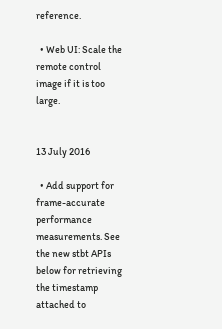reference.

  • Web UI: Scale the remote control image if it is too large.


13 July 2016

  • Add support for frame-accurate performance measurements. See the new stbt APIs below for retrieving the timestamp attached to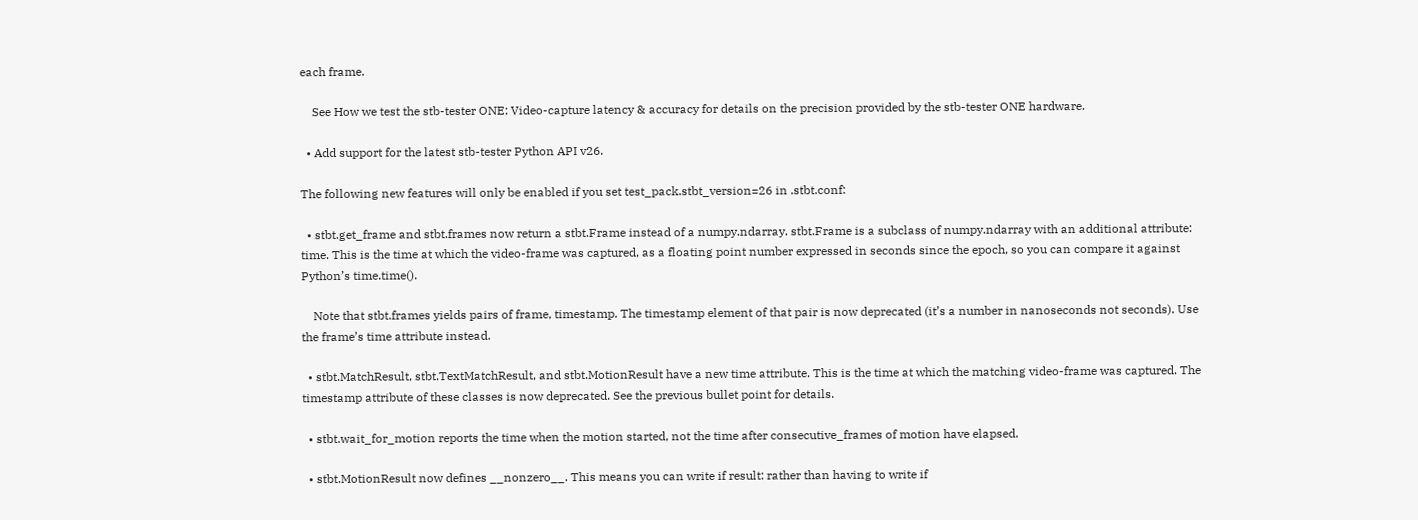each frame.

    See How we test the stb-tester ONE: Video-capture latency & accuracy for details on the precision provided by the stb-tester ONE hardware.

  • Add support for the latest stb-tester Python API v26.

The following new features will only be enabled if you set test_pack.stbt_version=26 in .stbt.conf:

  • stbt.get_frame and stbt.frames now return a stbt.Frame instead of a numpy.ndarray. stbt.Frame is a subclass of numpy.ndarray with an additional attribute: time. This is the time at which the video-frame was captured, as a floating point number expressed in seconds since the epoch, so you can compare it against Python’s time.time().

    Note that stbt.frames yields pairs of frame, timestamp. The timestamp element of that pair is now deprecated (it’s a number in nanoseconds not seconds). Use the frame’s time attribute instead.

  • stbt.MatchResult, stbt.TextMatchResult, and stbt.MotionResult have a new time attribute. This is the time at which the matching video-frame was captured. The timestamp attribute of these classes is now deprecated. See the previous bullet point for details.

  • stbt.wait_for_motion reports the time when the motion started, not the time after consecutive_frames of motion have elapsed.

  • stbt.MotionResult now defines __nonzero__. This means you can write if result: rather than having to write if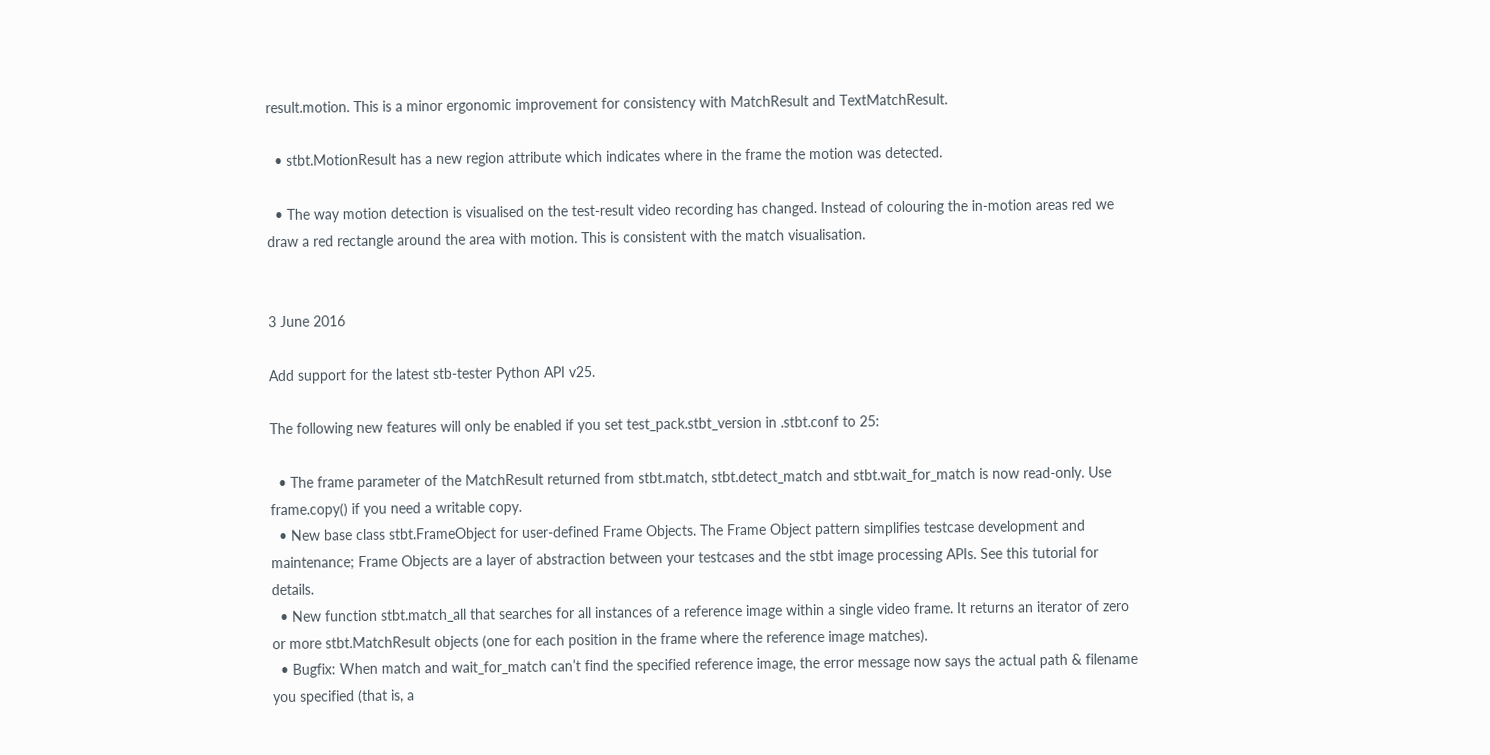result.motion. This is a minor ergonomic improvement for consistency with MatchResult and TextMatchResult.

  • stbt.MotionResult has a new region attribute which indicates where in the frame the motion was detected.

  • The way motion detection is visualised on the test-result video recording has changed. Instead of colouring the in-motion areas red we draw a red rectangle around the area with motion. This is consistent with the match visualisation.


3 June 2016

Add support for the latest stb-tester Python API v25.

The following new features will only be enabled if you set test_pack.stbt_version in .stbt.conf to 25:

  • The frame parameter of the MatchResult returned from stbt.match, stbt.detect_match and stbt.wait_for_match is now read-only. Use frame.copy() if you need a writable copy.
  • New base class stbt.FrameObject for user-defined Frame Objects. The Frame Object pattern simplifies testcase development and maintenance; Frame Objects are a layer of abstraction between your testcases and the stbt image processing APIs. See this tutorial for details.
  • New function stbt.match_all that searches for all instances of a reference image within a single video frame. It returns an iterator of zero or more stbt.MatchResult objects (one for each position in the frame where the reference image matches).
  • Bugfix: When match and wait_for_match can’t find the specified reference image, the error message now says the actual path & filename you specified (that is, a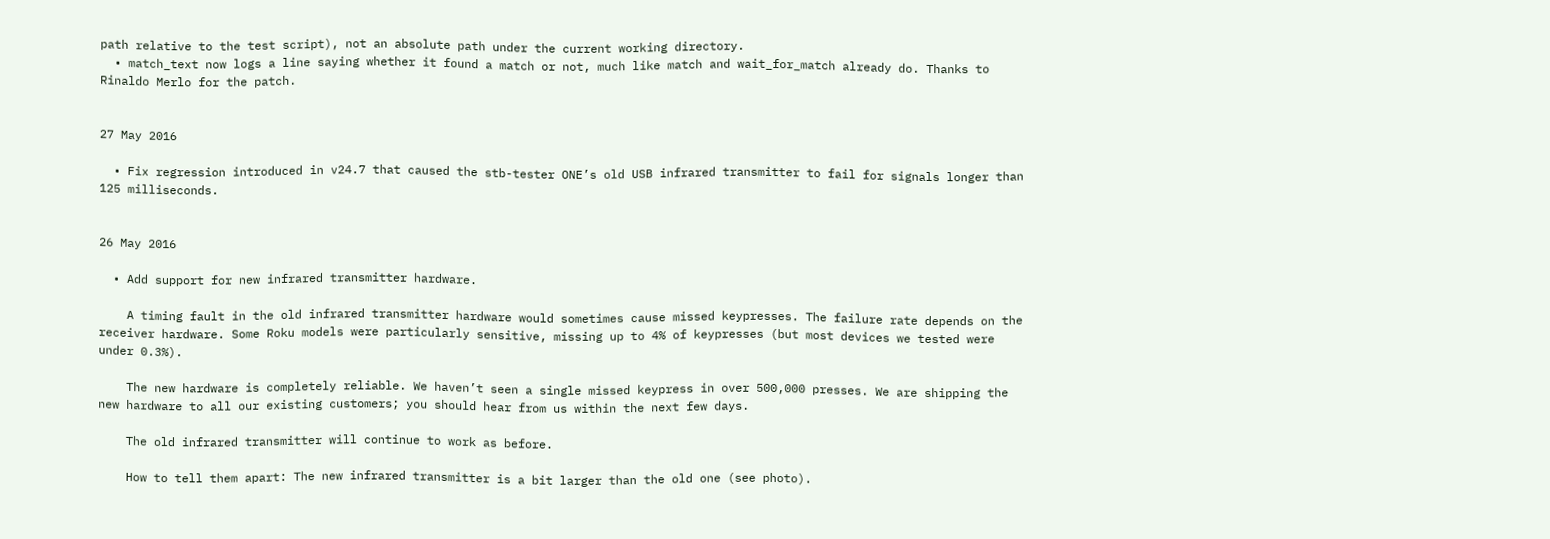path relative to the test script), not an absolute path under the current working directory.
  • match_text now logs a line saying whether it found a match or not, much like match and wait_for_match already do. Thanks to Rinaldo Merlo for the patch.


27 May 2016

  • Fix regression introduced in v24.7 that caused the stb-tester ONE’s old USB infrared transmitter to fail for signals longer than 125 milliseconds.


26 May 2016

  • Add support for new infrared transmitter hardware.

    A timing fault in the old infrared transmitter hardware would sometimes cause missed keypresses. The failure rate depends on the receiver hardware. Some Roku models were particularly sensitive, missing up to 4% of keypresses (but most devices we tested were under 0.3%).

    The new hardware is completely reliable. We haven’t seen a single missed keypress in over 500,000 presses. We are shipping the new hardware to all our existing customers; you should hear from us within the next few days.

    The old infrared transmitter will continue to work as before.

    How to tell them apart: The new infrared transmitter is a bit larger than the old one (see photo).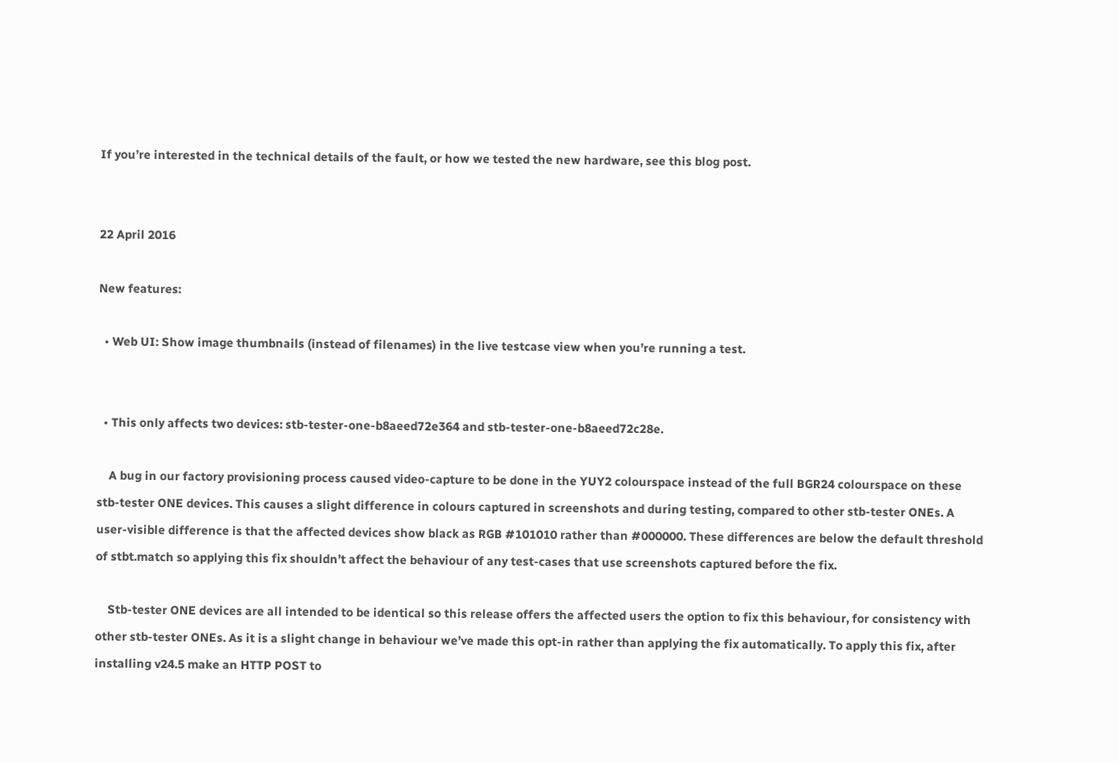If you’re interested in the technical details of the fault, or how we tested the new hardware, see this blog post.


22 April 2016

New features:

  • Web UI: Show image thumbnails (instead of filenames) in the live testcase view when you’re running a test.


  • This only affects two devices: stb-tester-one-b8aeed72e364 and stb-tester-one-b8aeed72c28e.

    A bug in our factory provisioning process caused video-capture to be done in the YUY2 colourspace instead of the full BGR24 colourspace on these stb-tester ONE devices. This causes a slight difference in colours captured in screenshots and during testing, compared to other stb-tester ONEs. A user-visible difference is that the affected devices show black as RGB #101010 rather than #000000. These differences are below the default threshold of stbt.match so applying this fix shouldn’t affect the behaviour of any test-cases that use screenshots captured before the fix.

    Stb-tester ONE devices are all intended to be identical so this release offers the affected users the option to fix this behaviour, for consistency with other stb-tester ONEs. As it is a slight change in behaviour we’ve made this opt-in rather than applying the fix automatically. To apply this fix, after installing v24.5 make an HTTP POST to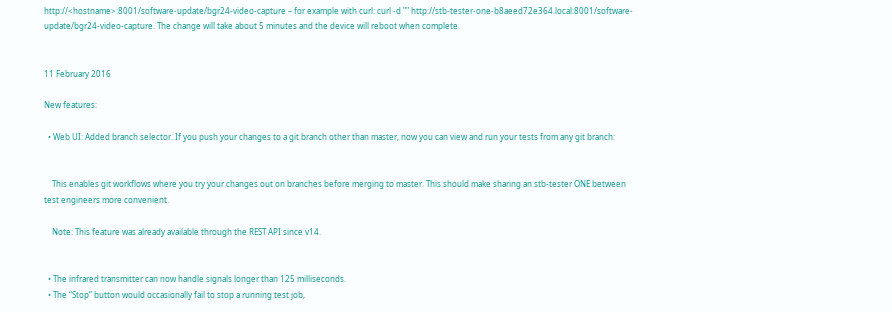http://<hostname>:8001/software-update/bgr24-video-capture – for example with curl: curl -d "" http://stb-tester-one-b8aeed72e364.local:8001/software-update/bgr24-video-capture. The change will take about 5 minutes and the device will reboot when complete.


11 February 2016

New features:

  • Web UI: Added branch selector. If you push your changes to a git branch other than master, now you can view and run your tests from any git branch:


    This enables git workflows where you try your changes out on branches before merging to master. This should make sharing an stb-tester ONE between test engineers more convenient.

    Note: This feature was already available through the REST API since v14.


  • The infrared transmitter can now handle signals longer than 125 milliseconds.
  • The “Stop” button would occasionally fail to stop a running test job,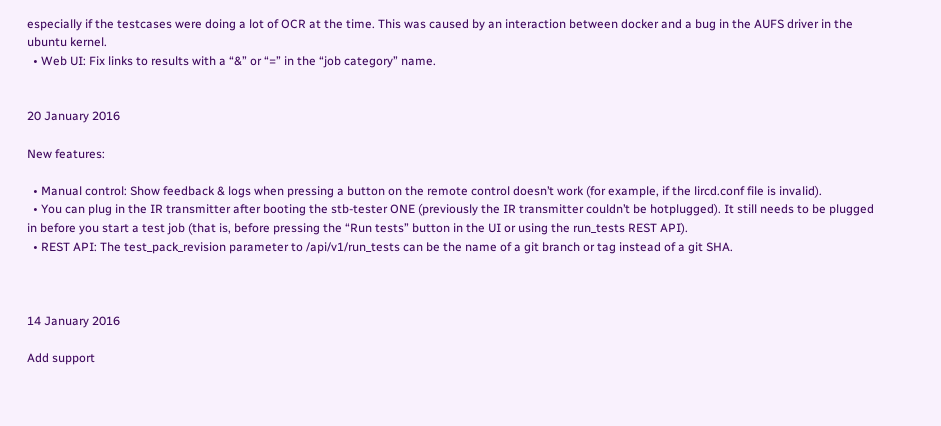especially if the testcases were doing a lot of OCR at the time. This was caused by an interaction between docker and a bug in the AUFS driver in the ubuntu kernel.
  • Web UI: Fix links to results with a “&” or “=” in the “job category” name.


20 January 2016

New features:

  • Manual control: Show feedback & logs when pressing a button on the remote control doesn’t work (for example, if the lircd.conf file is invalid).
  • You can plug in the IR transmitter after booting the stb-tester ONE (previously the IR transmitter couldn’t be hotplugged). It still needs to be plugged in before you start a test job (that is, before pressing the “Run tests” button in the UI or using the run_tests REST API).
  • REST API: The test_pack_revision parameter to /api/v1/run_tests can be the name of a git branch or tag instead of a git SHA.



14 January 2016

Add support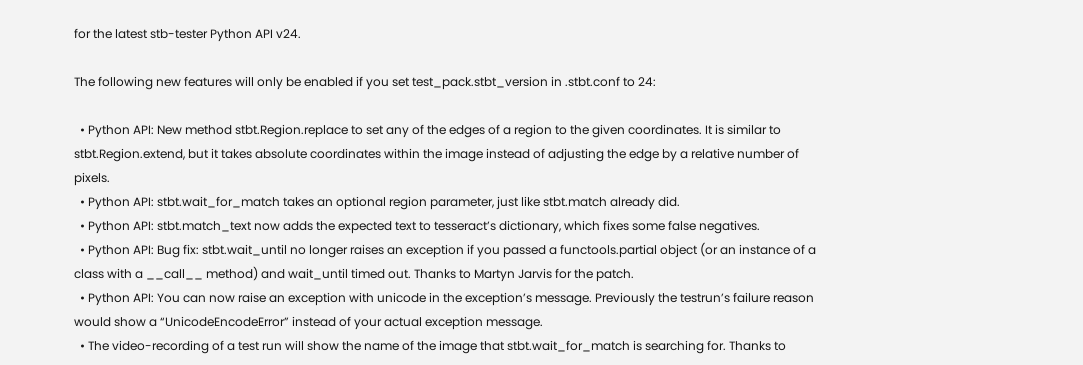for the latest stb-tester Python API v24.

The following new features will only be enabled if you set test_pack.stbt_version in .stbt.conf to 24:

  • Python API: New method stbt.Region.replace to set any of the edges of a region to the given coordinates. It is similar to stbt.Region.extend, but it takes absolute coordinates within the image instead of adjusting the edge by a relative number of pixels.
  • Python API: stbt.wait_for_match takes an optional region parameter, just like stbt.match already did.
  • Python API: stbt.match_text now adds the expected text to tesseract’s dictionary, which fixes some false negatives.
  • Python API: Bug fix: stbt.wait_until no longer raises an exception if you passed a functools.partial object (or an instance of a class with a __call__ method) and wait_until timed out. Thanks to Martyn Jarvis for the patch.
  • Python API: You can now raise an exception with unicode in the exception’s message. Previously the testrun’s failure reason would show a “UnicodeEncodeError” instead of your actual exception message.
  • The video-recording of a test run will show the name of the image that stbt.wait_for_match is searching for. Thanks to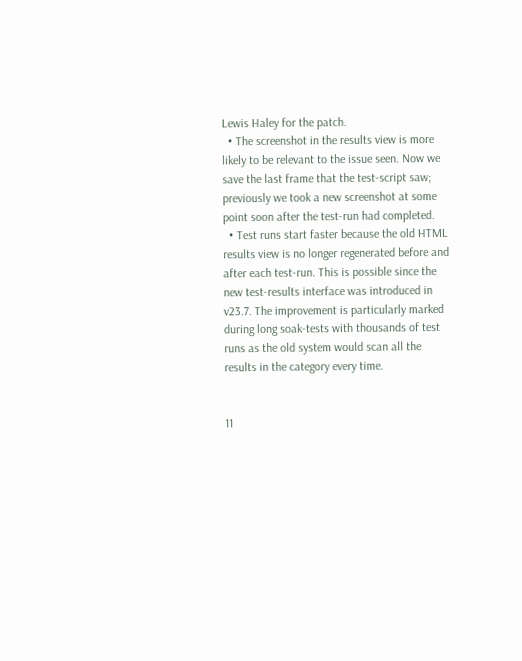Lewis Haley for the patch.
  • The screenshot in the results view is more likely to be relevant to the issue seen. Now we save the last frame that the test-script saw; previously we took a new screenshot at some point soon after the test-run had completed.
  • Test runs start faster because the old HTML results view is no longer regenerated before and after each test-run. This is possible since the new test-results interface was introduced in v23.7. The improvement is particularly marked during long soak-tests with thousands of test runs as the old system would scan all the results in the category every time.


11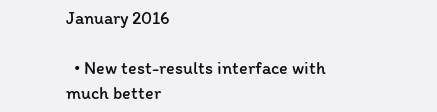January 2016

  • New test-results interface with much better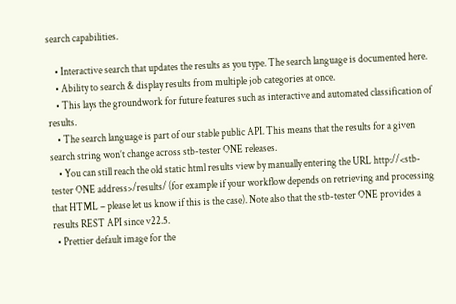search capabilities.

    • Interactive search that updates the results as you type. The search language is documented here.
    • Ability to search & display results from multiple job categories at once.
    • This lays the groundwork for future features such as interactive and automated classification of results.
    • The search language is part of our stable public API. This means that the results for a given search string won’t change across stb-tester ONE releases.
    • You can still reach the old static html results view by manually entering the URL http://<stb-tester ONE address>/results/ (for example if your workflow depends on retrieving and processing that HTML – please let us know if this is the case). Note also that the stb-tester ONE provides a results REST API since v22.5.
  • Prettier default image for the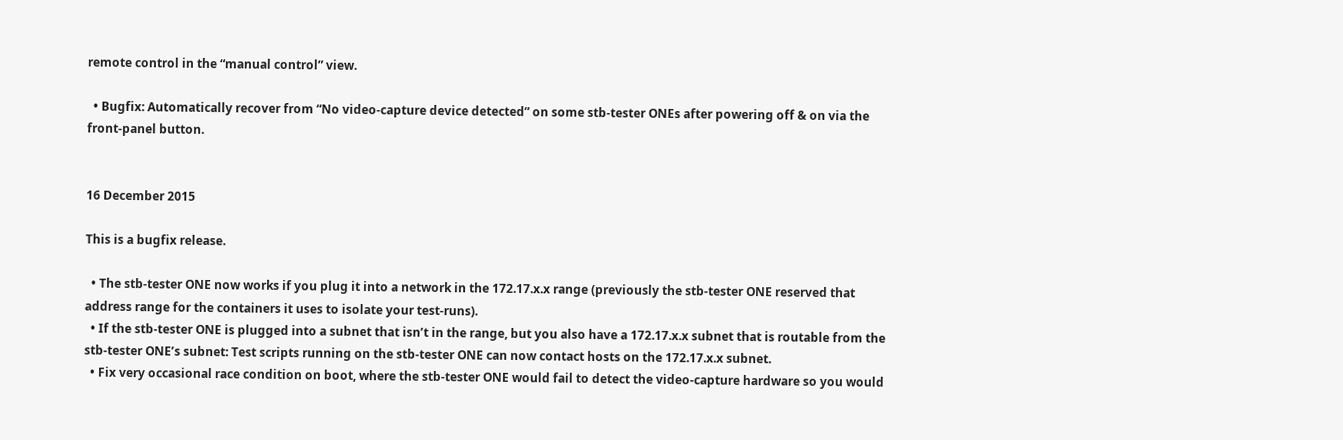remote control in the “manual control” view.

  • Bugfix: Automatically recover from “No video-capture device detected” on some stb-tester ONEs after powering off & on via the front-panel button.


16 December 2015

This is a bugfix release.

  • The stb-tester ONE now works if you plug it into a network in the 172.17.x.x range (previously the stb-tester ONE reserved that address range for the containers it uses to isolate your test-runs).
  • If the stb-tester ONE is plugged into a subnet that isn’t in the range, but you also have a 172.17.x.x subnet that is routable from the stb-tester ONE’s subnet: Test scripts running on the stb-tester ONE can now contact hosts on the 172.17.x.x subnet.
  • Fix very occasional race condition on boot, where the stb-tester ONE would fail to detect the video-capture hardware so you would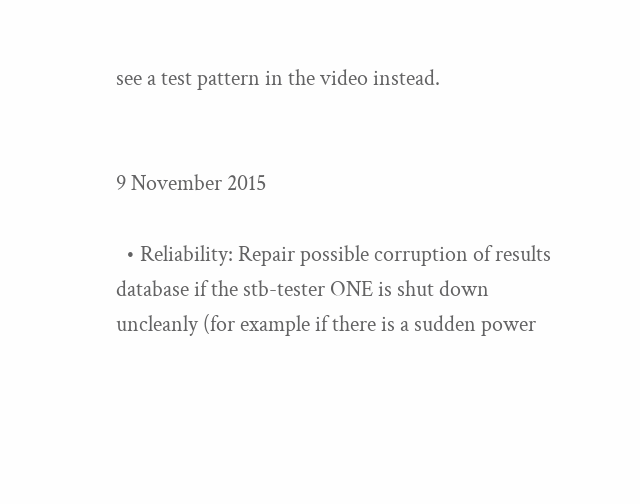see a test pattern in the video instead.


9 November 2015

  • Reliability: Repair possible corruption of results database if the stb-tester ONE is shut down uncleanly (for example if there is a sudden power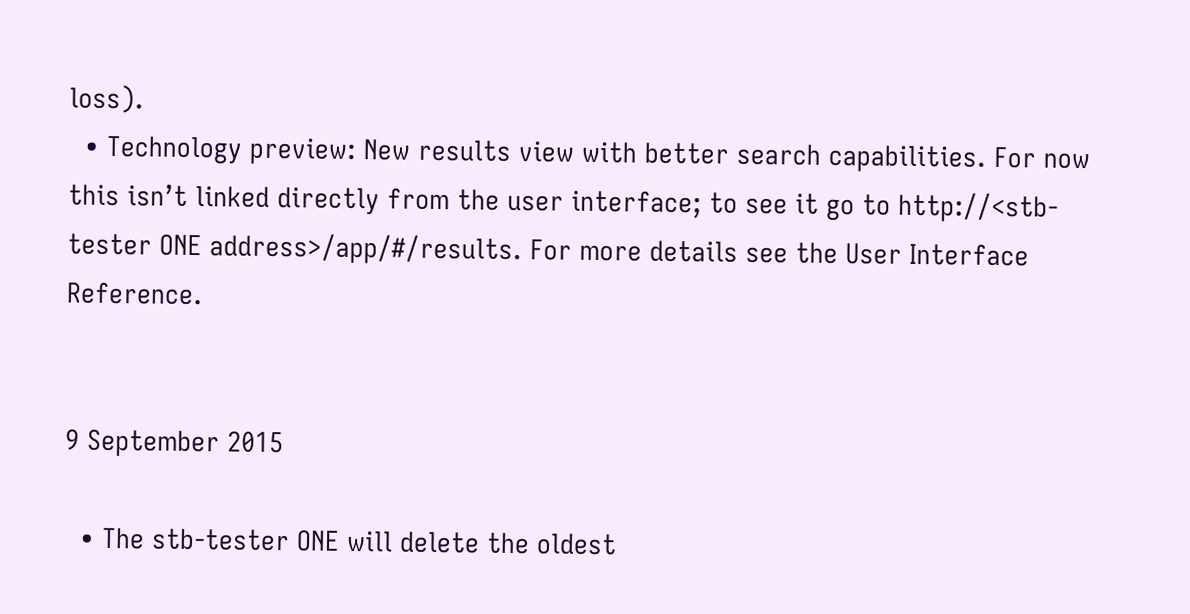loss).
  • Technology preview: New results view with better search capabilities. For now this isn’t linked directly from the user interface; to see it go to http://<stb-tester ONE address>/app/#/results. For more details see the User Interface Reference.


9 September 2015

  • The stb-tester ONE will delete the oldest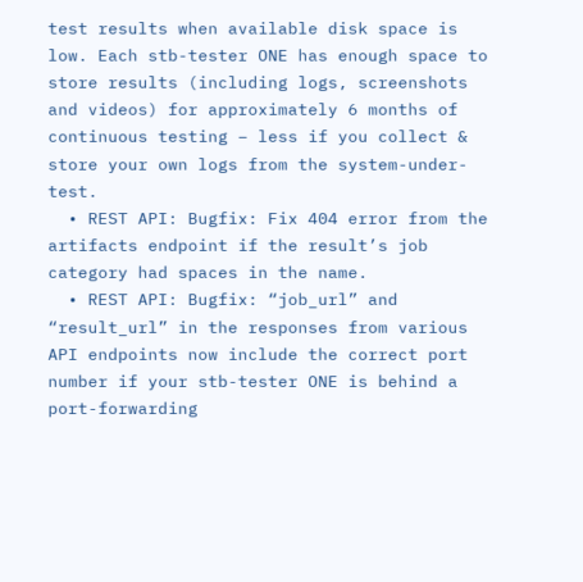test results when available disk space is low. Each stb-tester ONE has enough space to store results (including logs, screenshots and videos) for approximately 6 months of continuous testing – less if you collect & store your own logs from the system-under-test.
  • REST API: Bugfix: Fix 404 error from the artifacts endpoint if the result’s job category had spaces in the name.
  • REST API: Bugfix: “job_url” and “result_url” in the responses from various API endpoints now include the correct port number if your stb-tester ONE is behind a port-forwarding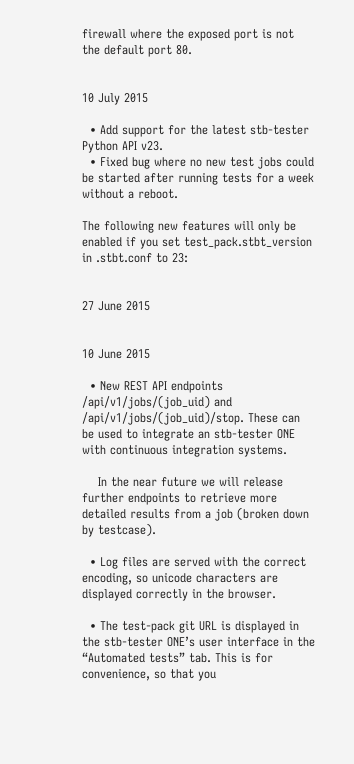firewall where the exposed port is not the default port 80.


10 July 2015

  • Add support for the latest stb-tester Python API v23.
  • Fixed bug where no new test jobs could be started after running tests for a week without a reboot.

The following new features will only be enabled if you set test_pack.stbt_version in .stbt.conf to 23:


27 June 2015


10 June 2015

  • New REST API endpoints /api/v1/jobs/(job_uid) and /api/v1/jobs/(job_uid)/stop. These can be used to integrate an stb-tester ONE with continuous integration systems.

    In the near future we will release further endpoints to retrieve more detailed results from a job (broken down by testcase).

  • Log files are served with the correct encoding, so unicode characters are displayed correctly in the browser.

  • The test-pack git URL is displayed in the stb-tester ONE’s user interface in the “Automated tests” tab. This is for convenience, so that you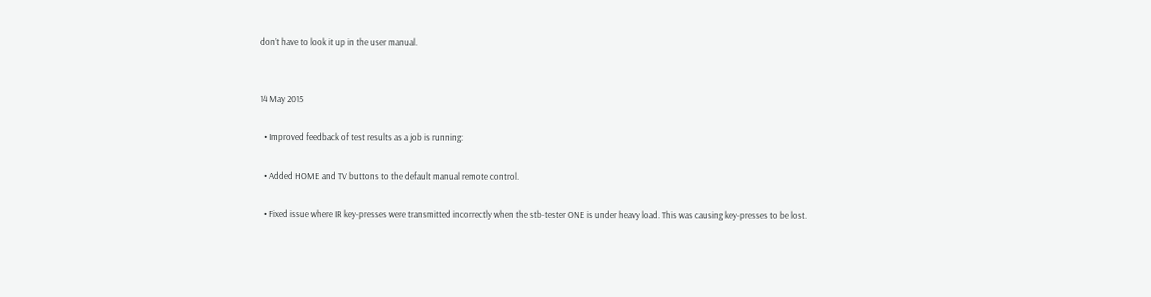don’t have to look it up in the user manual.


14 May 2015

  • Improved feedback of test results as a job is running:

  • Added HOME and TV buttons to the default manual remote control.

  • Fixed issue where IR key-presses were transmitted incorrectly when the stb-tester ONE is under heavy load. This was causing key-presses to be lost.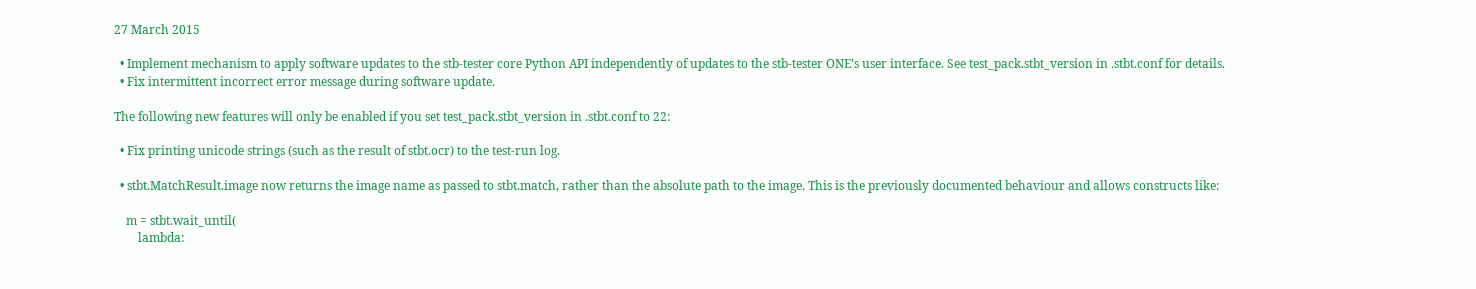27 March 2015

  • Implement mechanism to apply software updates to the stb-tester core Python API independently of updates to the stb-tester ONE’s user interface. See test_pack.stbt_version in .stbt.conf for details.
  • Fix intermittent incorrect error message during software update.

The following new features will only be enabled if you set test_pack.stbt_version in .stbt.conf to 22:

  • Fix printing unicode strings (such as the result of stbt.ocr) to the test-run log.

  • stbt.MatchResult.image now returns the image name as passed to stbt.match, rather than the absolute path to the image. This is the previously documented behaviour and allows constructs like:

    m = stbt.wait_until(
        lambda: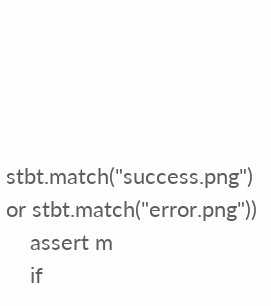stbt.match("success.png") or stbt.match("error.png"))
    assert m
    if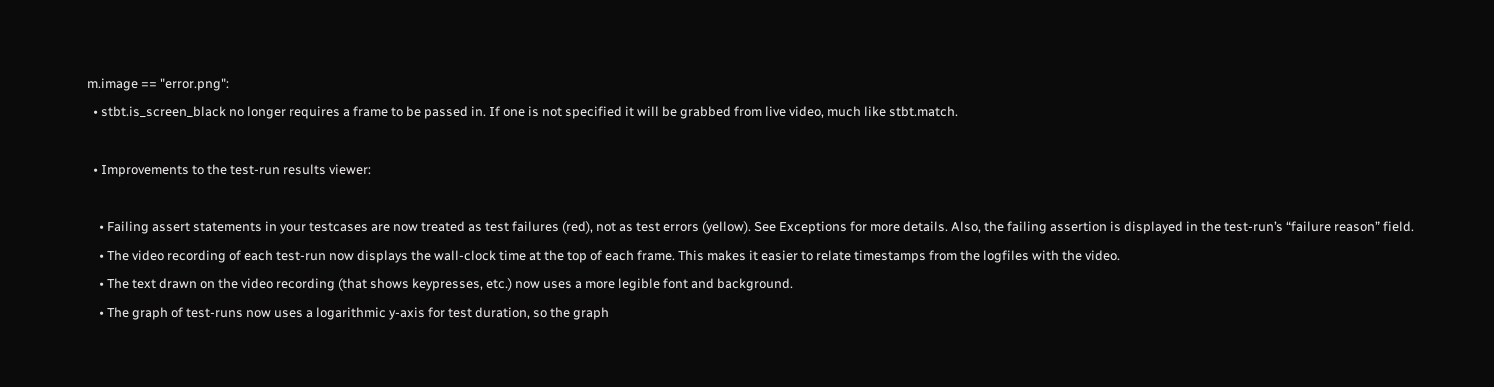m.image == "error.png":
  • stbt.is_screen_black no longer requires a frame to be passed in. If one is not specified it will be grabbed from live video, much like stbt.match.

  • Improvements to the test-run results viewer:

    • Failing assert statements in your testcases are now treated as test failures (red), not as test errors (yellow). See Exceptions for more details. Also, the failing assertion is displayed in the test-run’s “failure reason” field.
    • The video recording of each test-run now displays the wall-clock time at the top of each frame. This makes it easier to relate timestamps from the logfiles with the video.
    • The text drawn on the video recording (that shows keypresses, etc.) now uses a more legible font and background.
    • The graph of test-runs now uses a logarithmic y-axis for test duration, so the graph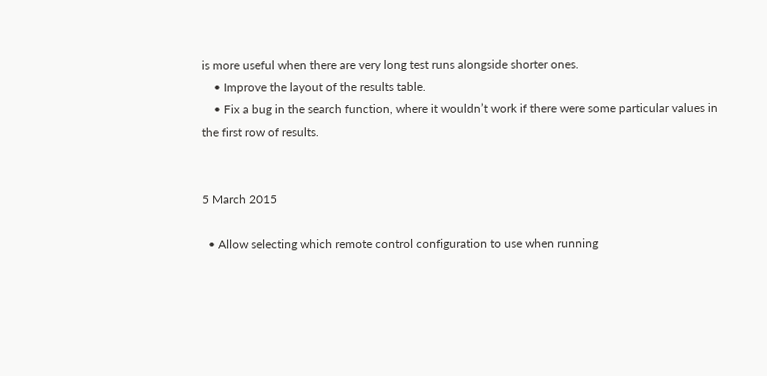is more useful when there are very long test runs alongside shorter ones.
    • Improve the layout of the results table.
    • Fix a bug in the search function, where it wouldn’t work if there were some particular values in the first row of results.


5 March 2015

  • Allow selecting which remote control configuration to use when running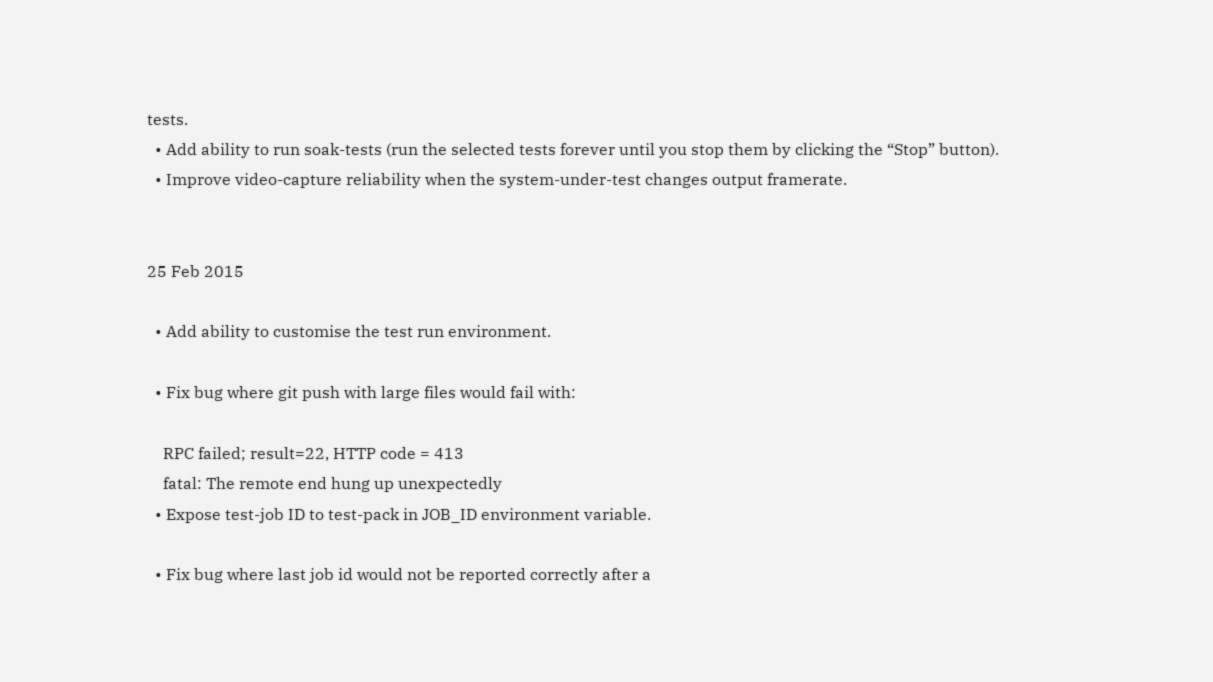tests.
  • Add ability to run soak-tests (run the selected tests forever until you stop them by clicking the “Stop” button).
  • Improve video-capture reliability when the system-under-test changes output framerate.


25 Feb 2015

  • Add ability to customise the test run environment.

  • Fix bug where git push with large files would fail with:

    RPC failed; result=22, HTTP code = 413
    fatal: The remote end hung up unexpectedly
  • Expose test-job ID to test-pack in JOB_ID environment variable.

  • Fix bug where last job id would not be reported correctly after a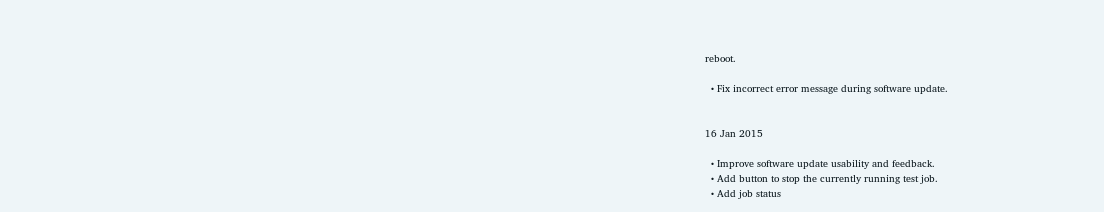reboot.

  • Fix incorrect error message during software update.


16 Jan 2015

  • Improve software update usability and feedback.
  • Add button to stop the currently running test job.
  • Add job status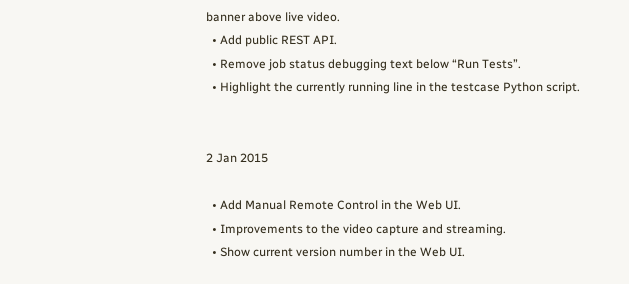banner above live video.
  • Add public REST API.
  • Remove job status debugging text below “Run Tests”.
  • Highlight the currently running line in the testcase Python script.


2 Jan 2015

  • Add Manual Remote Control in the Web UI.
  • Improvements to the video capture and streaming.
  • Show current version number in the Web UI.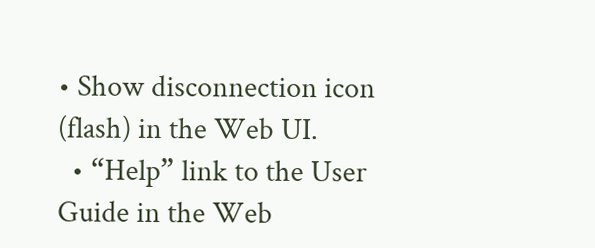• Show disconnection icon (flash) in the Web UI.
  • “Help” link to the User Guide in the Web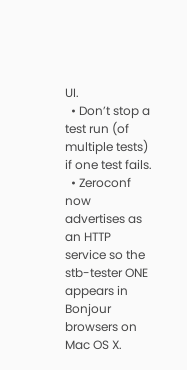UI.
  • Don’t stop a test run (of multiple tests) if one test fails.
  • Zeroconf now advertises as an HTTP service so the stb-tester ONE appears in Bonjour browsers on Mac OS X.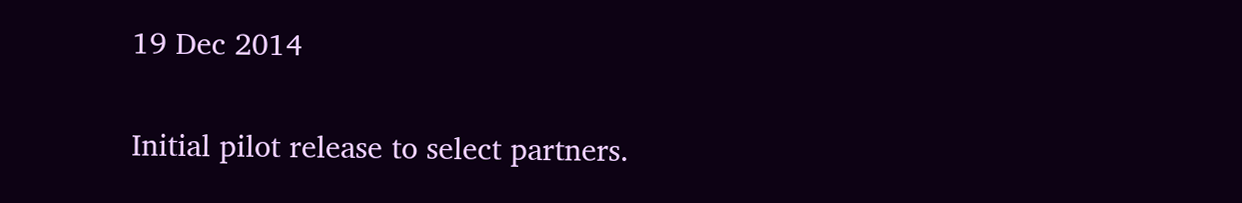19 Dec 2014

Initial pilot release to select partners.